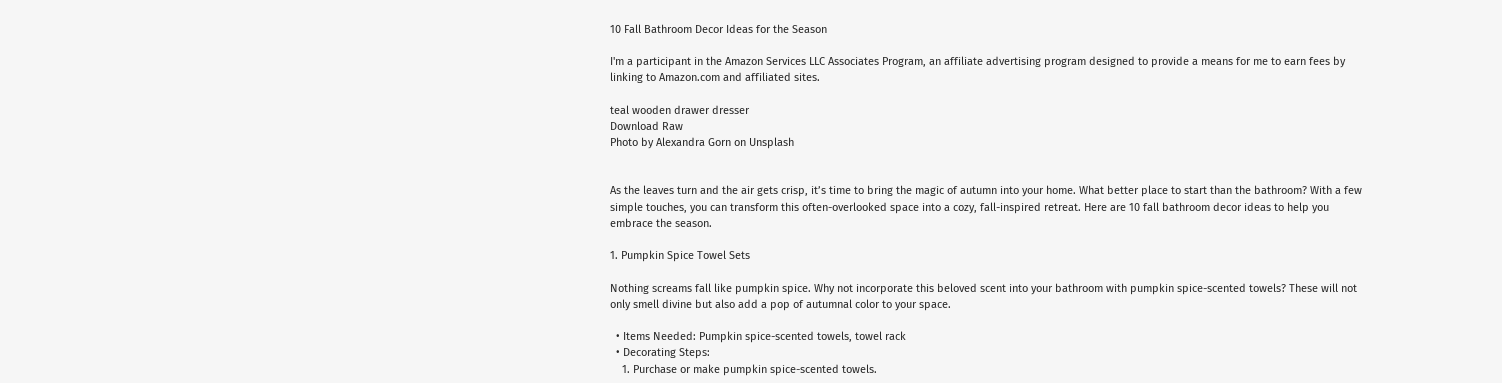10 Fall Bathroom Decor Ideas for the Season

I'm a participant in the Amazon Services LLC Associates Program, an affiliate advertising program designed to provide a means for me to earn fees by linking to Amazon.com and affiliated sites.

teal wooden drawer dresser
Download Raw
Photo by Alexandra Gorn on Unsplash


As the leaves turn and the air gets crisp, it’s time to bring the magic of autumn into your home. What better place to start than the bathroom? With a few simple touches, you can transform this often-overlooked space into a cozy, fall-inspired retreat. Here are 10 fall bathroom decor ideas to help you embrace the season.

1. Pumpkin Spice Towel Sets

Nothing screams fall like pumpkin spice. Why not incorporate this beloved scent into your bathroom with pumpkin spice-scented towels? These will not only smell divine but also add a pop of autumnal color to your space.

  • Items Needed: Pumpkin spice-scented towels, towel rack
  • Decorating Steps:
    1. Purchase or make pumpkin spice-scented towels.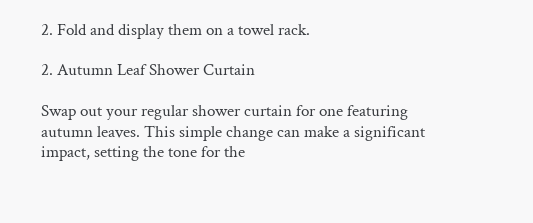2. Fold and display them on a towel rack.

2. Autumn Leaf Shower Curtain

Swap out your regular shower curtain for one featuring autumn leaves. This simple change can make a significant impact, setting the tone for the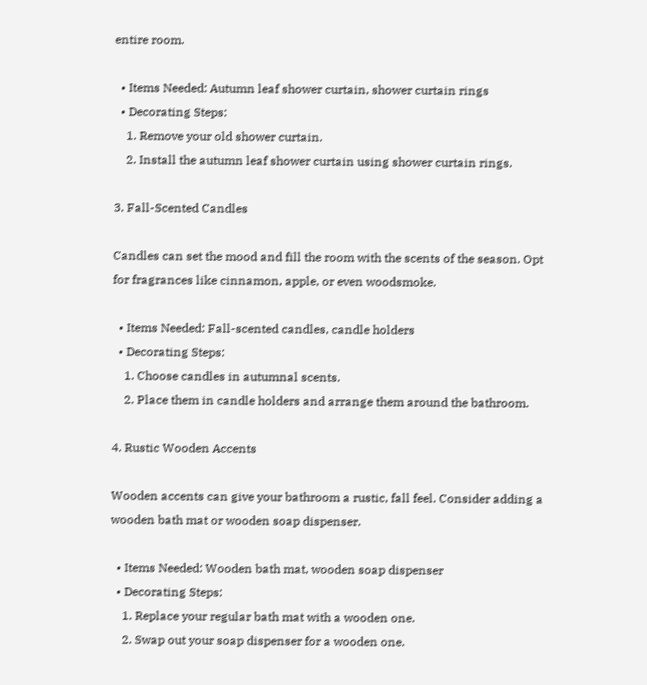entire room.

  • Items Needed: Autumn leaf shower curtain, shower curtain rings
  • Decorating Steps:
    1. Remove your old shower curtain.
    2. Install the autumn leaf shower curtain using shower curtain rings.

3. Fall-Scented Candles

Candles can set the mood and fill the room with the scents of the season. Opt for fragrances like cinnamon, apple, or even woodsmoke.

  • Items Needed: Fall-scented candles, candle holders
  • Decorating Steps:
    1. Choose candles in autumnal scents.
    2. Place them in candle holders and arrange them around the bathroom.

4. Rustic Wooden Accents

Wooden accents can give your bathroom a rustic, fall feel. Consider adding a wooden bath mat or wooden soap dispenser.

  • Items Needed: Wooden bath mat, wooden soap dispenser
  • Decorating Steps:
    1. Replace your regular bath mat with a wooden one.
    2. Swap out your soap dispenser for a wooden one.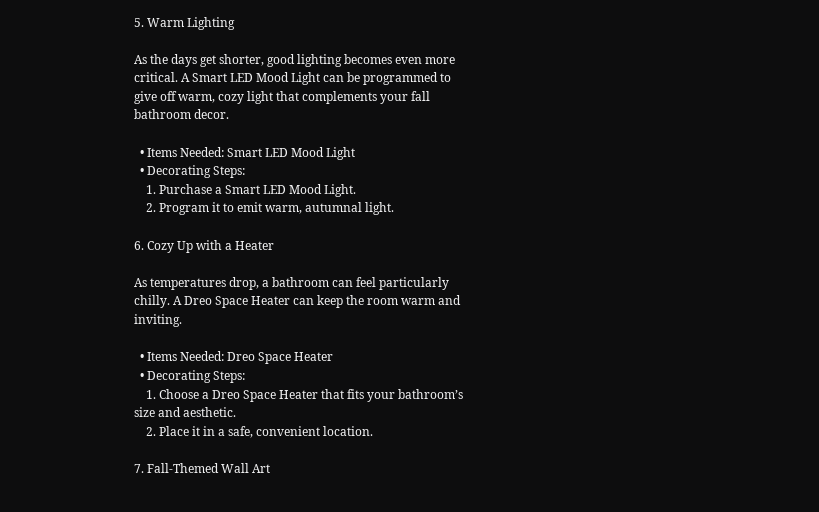5. Warm Lighting

As the days get shorter, good lighting becomes even more critical. A Smart LED Mood Light can be programmed to give off warm, cozy light that complements your fall bathroom decor.

  • Items Needed: Smart LED Mood Light
  • Decorating Steps:
    1. Purchase a Smart LED Mood Light.
    2. Program it to emit warm, autumnal light.

6. Cozy Up with a Heater

As temperatures drop, a bathroom can feel particularly chilly. A Dreo Space Heater can keep the room warm and inviting.

  • Items Needed: Dreo Space Heater
  • Decorating Steps:
    1. Choose a Dreo Space Heater that fits your bathroom’s size and aesthetic.
    2. Place it in a safe, convenient location.

7. Fall-Themed Wall Art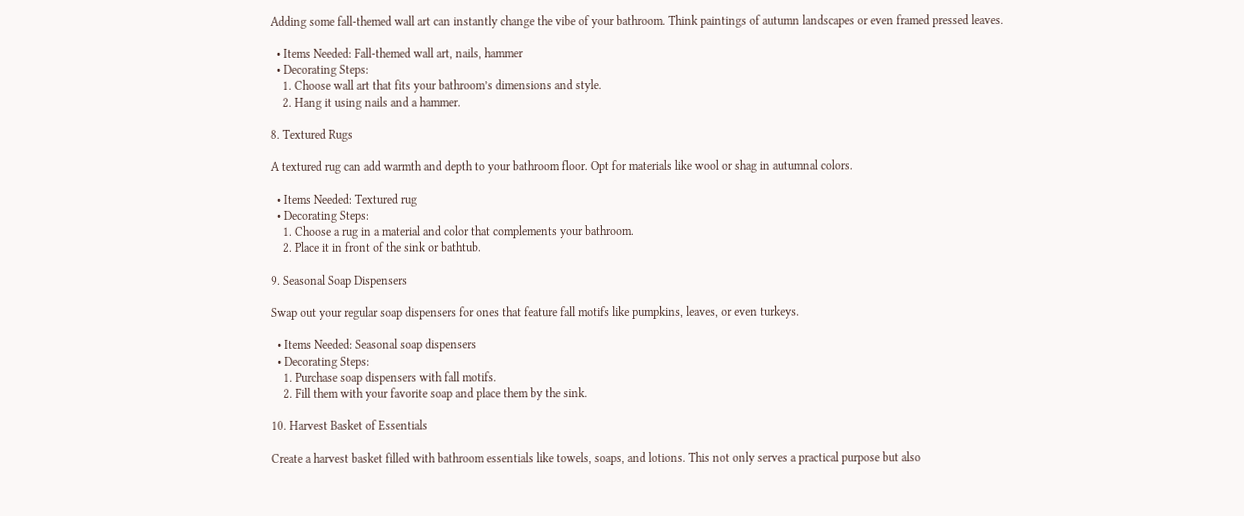Adding some fall-themed wall art can instantly change the vibe of your bathroom. Think paintings of autumn landscapes or even framed pressed leaves.

  • Items Needed: Fall-themed wall art, nails, hammer
  • Decorating Steps:
    1. Choose wall art that fits your bathroom’s dimensions and style.
    2. Hang it using nails and a hammer.

8. Textured Rugs

A textured rug can add warmth and depth to your bathroom floor. Opt for materials like wool or shag in autumnal colors.

  • Items Needed: Textured rug
  • Decorating Steps:
    1. Choose a rug in a material and color that complements your bathroom.
    2. Place it in front of the sink or bathtub.

9. Seasonal Soap Dispensers

Swap out your regular soap dispensers for ones that feature fall motifs like pumpkins, leaves, or even turkeys.

  • Items Needed: Seasonal soap dispensers
  • Decorating Steps:
    1. Purchase soap dispensers with fall motifs.
    2. Fill them with your favorite soap and place them by the sink.

10. Harvest Basket of Essentials

Create a harvest basket filled with bathroom essentials like towels, soaps, and lotions. This not only serves a practical purpose but also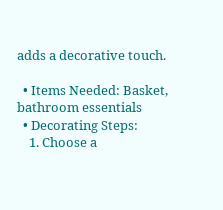adds a decorative touch.

  • Items Needed: Basket, bathroom essentials
  • Decorating Steps:
    1. Choose a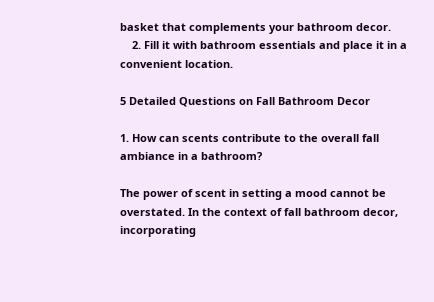basket that complements your bathroom decor.
    2. Fill it with bathroom essentials and place it in a convenient location.

5 Detailed Questions on Fall Bathroom Decor

1. How can scents contribute to the overall fall ambiance in a bathroom?

The power of scent in setting a mood cannot be overstated. In the context of fall bathroom decor, incorporating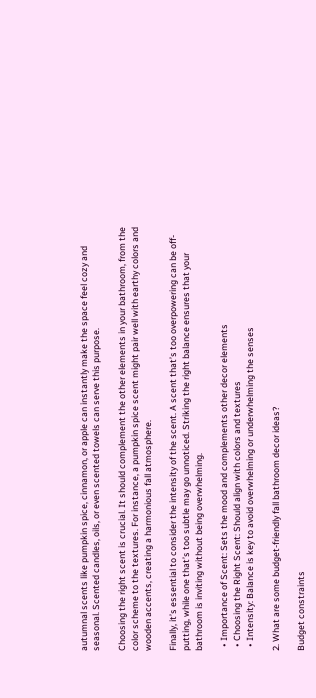autumnal scents like pumpkin spice, cinnamon, or apple can instantly make the space feel cozy and seasonal. Scented candles, oils, or even scented towels can serve this purpose.

Choosing the right scent is crucial. It should complement the other elements in your bathroom, from the color scheme to the textures. For instance, a pumpkin spice scent might pair well with earthy colors and wooden accents, creating a harmonious fall atmosphere.

Finally, it’s essential to consider the intensity of the scent. A scent that’s too overpowering can be off-putting, while one that’s too subtle may go unnoticed. Striking the right balance ensures that your bathroom is inviting without being overwhelming.

  • Importance of Scent: Sets the mood and complements other decor elements
  • Choosing the Right Scent: Should align with colors and textures
  • Intensity: Balance is key to avoid overwhelming or underwhelming the senses

2. What are some budget-friendly fall bathroom decor ideas?

Budget constraints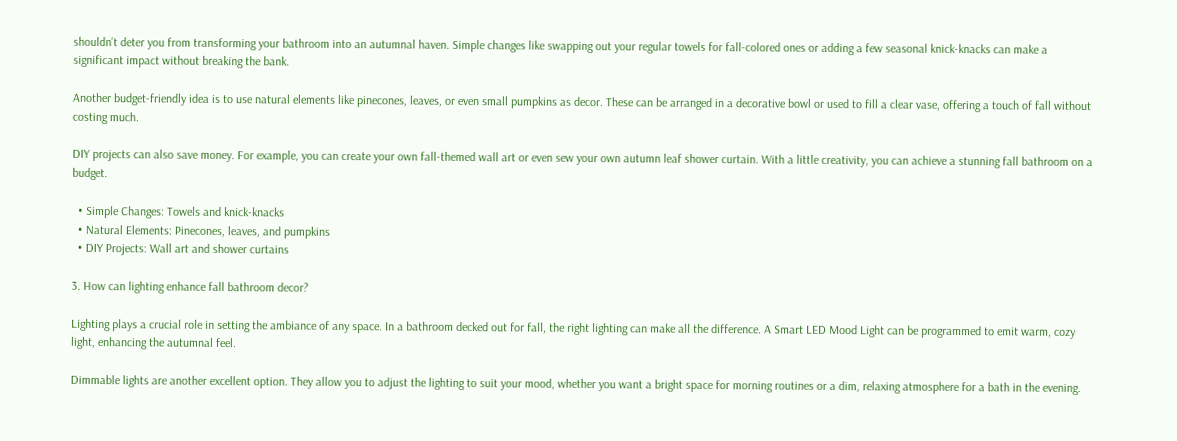shouldn’t deter you from transforming your bathroom into an autumnal haven. Simple changes like swapping out your regular towels for fall-colored ones or adding a few seasonal knick-knacks can make a significant impact without breaking the bank.

Another budget-friendly idea is to use natural elements like pinecones, leaves, or even small pumpkins as decor. These can be arranged in a decorative bowl or used to fill a clear vase, offering a touch of fall without costing much.

DIY projects can also save money. For example, you can create your own fall-themed wall art or even sew your own autumn leaf shower curtain. With a little creativity, you can achieve a stunning fall bathroom on a budget.

  • Simple Changes: Towels and knick-knacks
  • Natural Elements: Pinecones, leaves, and pumpkins
  • DIY Projects: Wall art and shower curtains

3. How can lighting enhance fall bathroom decor?

Lighting plays a crucial role in setting the ambiance of any space. In a bathroom decked out for fall, the right lighting can make all the difference. A Smart LED Mood Light can be programmed to emit warm, cozy light, enhancing the autumnal feel.

Dimmable lights are another excellent option. They allow you to adjust the lighting to suit your mood, whether you want a bright space for morning routines or a dim, relaxing atmosphere for a bath in the evening.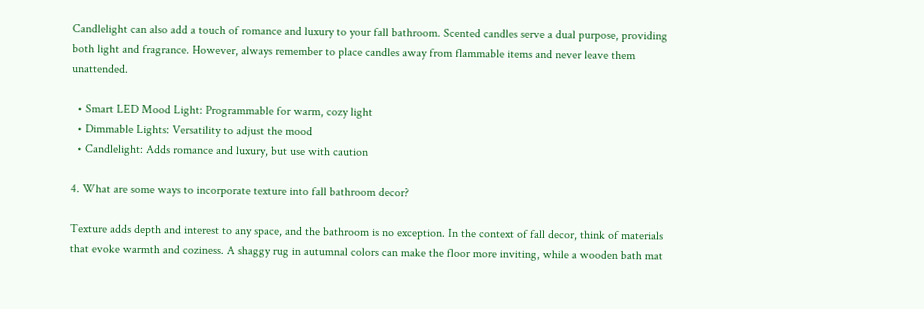Candlelight can also add a touch of romance and luxury to your fall bathroom. Scented candles serve a dual purpose, providing both light and fragrance. However, always remember to place candles away from flammable items and never leave them unattended.

  • Smart LED Mood Light: Programmable for warm, cozy light
  • Dimmable Lights: Versatility to adjust the mood
  • Candlelight: Adds romance and luxury, but use with caution

4. What are some ways to incorporate texture into fall bathroom decor?

Texture adds depth and interest to any space, and the bathroom is no exception. In the context of fall decor, think of materials that evoke warmth and coziness. A shaggy rug in autumnal colors can make the floor more inviting, while a wooden bath mat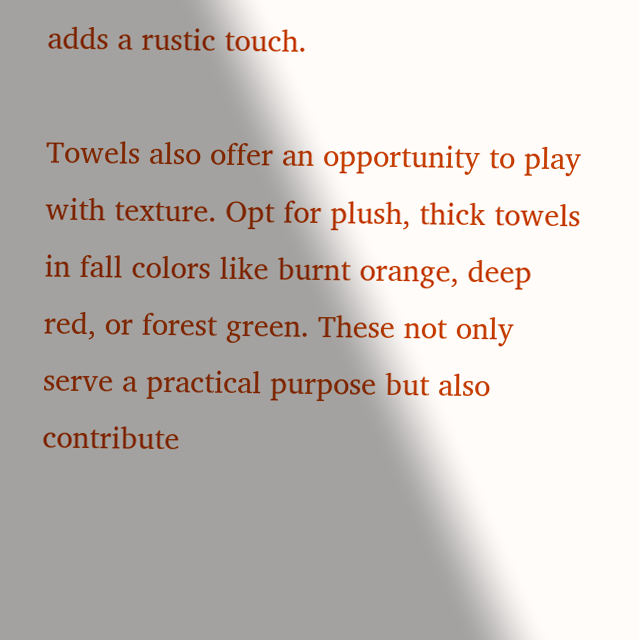adds a rustic touch.

Towels also offer an opportunity to play with texture. Opt for plush, thick towels in fall colors like burnt orange, deep red, or forest green. These not only serve a practical purpose but also contribute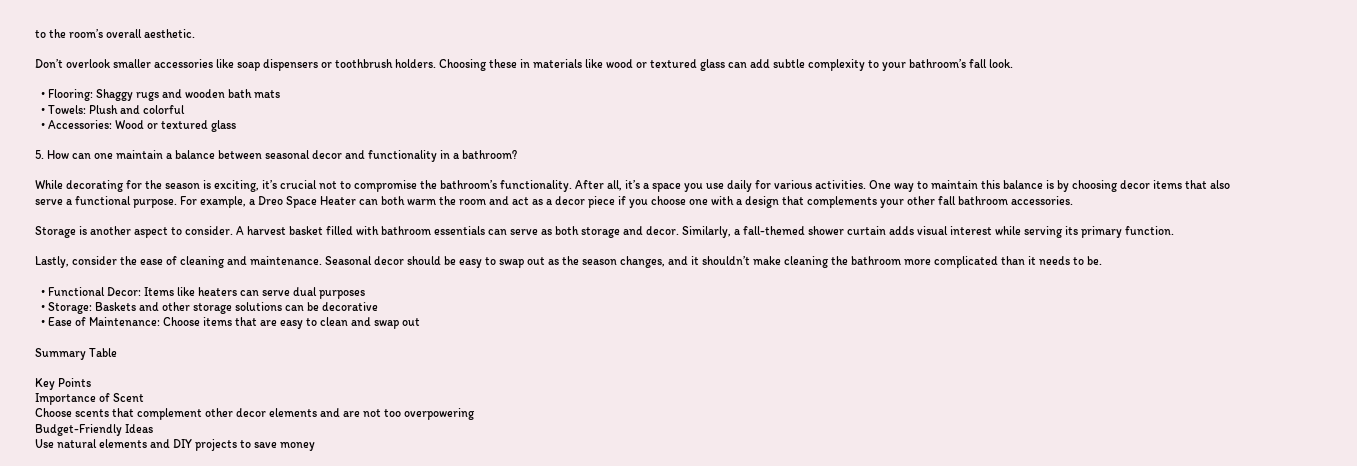to the room’s overall aesthetic.

Don’t overlook smaller accessories like soap dispensers or toothbrush holders. Choosing these in materials like wood or textured glass can add subtle complexity to your bathroom’s fall look.

  • Flooring: Shaggy rugs and wooden bath mats
  • Towels: Plush and colorful
  • Accessories: Wood or textured glass

5. How can one maintain a balance between seasonal decor and functionality in a bathroom?

While decorating for the season is exciting, it’s crucial not to compromise the bathroom’s functionality. After all, it’s a space you use daily for various activities. One way to maintain this balance is by choosing decor items that also serve a functional purpose. For example, a Dreo Space Heater can both warm the room and act as a decor piece if you choose one with a design that complements your other fall bathroom accessories.

Storage is another aspect to consider. A harvest basket filled with bathroom essentials can serve as both storage and decor. Similarly, a fall-themed shower curtain adds visual interest while serving its primary function.

Lastly, consider the ease of cleaning and maintenance. Seasonal decor should be easy to swap out as the season changes, and it shouldn’t make cleaning the bathroom more complicated than it needs to be.

  • Functional Decor: Items like heaters can serve dual purposes
  • Storage: Baskets and other storage solutions can be decorative
  • Ease of Maintenance: Choose items that are easy to clean and swap out

Summary Table

Key Points
Importance of Scent
Choose scents that complement other decor elements and are not too overpowering
Budget-Friendly Ideas
Use natural elements and DIY projects to save money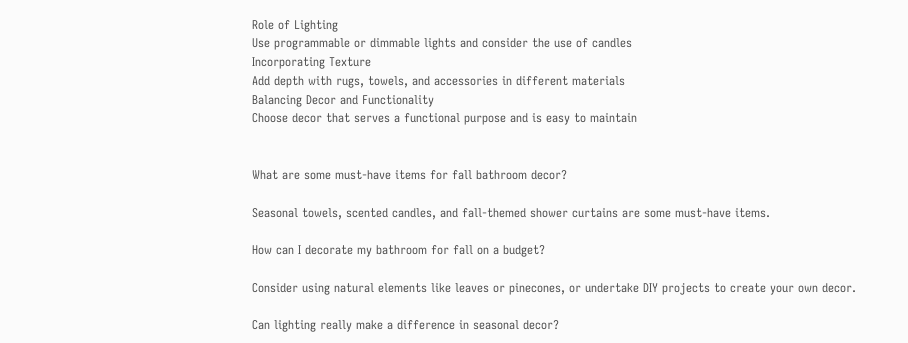Role of Lighting
Use programmable or dimmable lights and consider the use of candles
Incorporating Texture
Add depth with rugs, towels, and accessories in different materials
Balancing Decor and Functionality
Choose decor that serves a functional purpose and is easy to maintain


What are some must-have items for fall bathroom decor?

Seasonal towels, scented candles, and fall-themed shower curtains are some must-have items.

How can I decorate my bathroom for fall on a budget?

Consider using natural elements like leaves or pinecones, or undertake DIY projects to create your own decor.

Can lighting really make a difference in seasonal decor?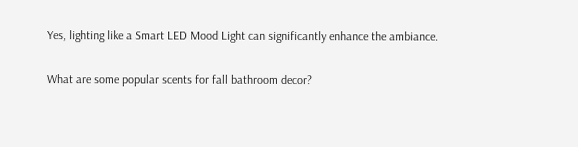Yes, lighting like a Smart LED Mood Light can significantly enhance the ambiance.

What are some popular scents for fall bathroom decor?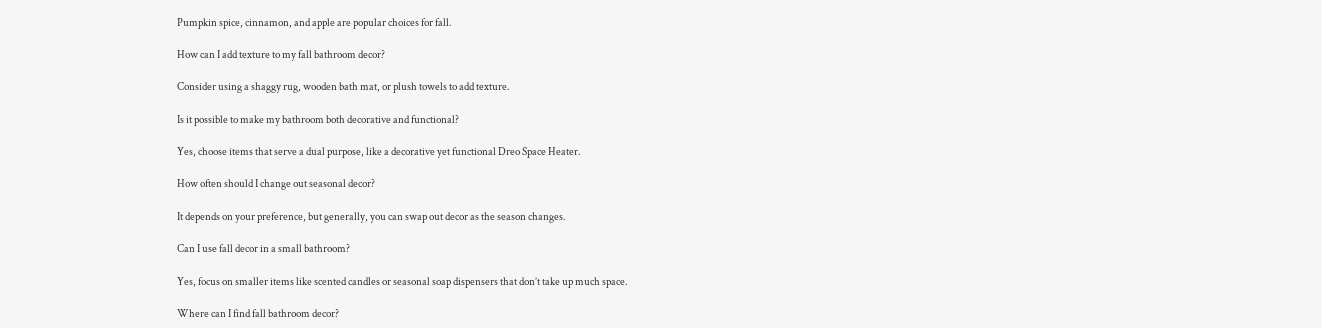Pumpkin spice, cinnamon, and apple are popular choices for fall.

How can I add texture to my fall bathroom decor?

Consider using a shaggy rug, wooden bath mat, or plush towels to add texture.

Is it possible to make my bathroom both decorative and functional?

Yes, choose items that serve a dual purpose, like a decorative yet functional Dreo Space Heater.

How often should I change out seasonal decor?

It depends on your preference, but generally, you can swap out decor as the season changes.

Can I use fall decor in a small bathroom?

Yes, focus on smaller items like scented candles or seasonal soap dispensers that don’t take up much space.

Where can I find fall bathroom decor?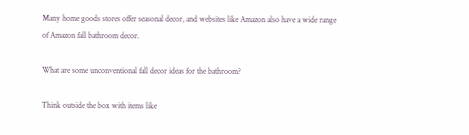Many home goods stores offer seasonal decor, and websites like Amazon also have a wide range of Amazon fall bathroom decor.

What are some unconventional fall decor ideas for the bathroom?

Think outside the box with items like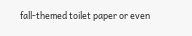fall-themed toilet paper or even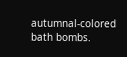autumnal-colored bath bombs.